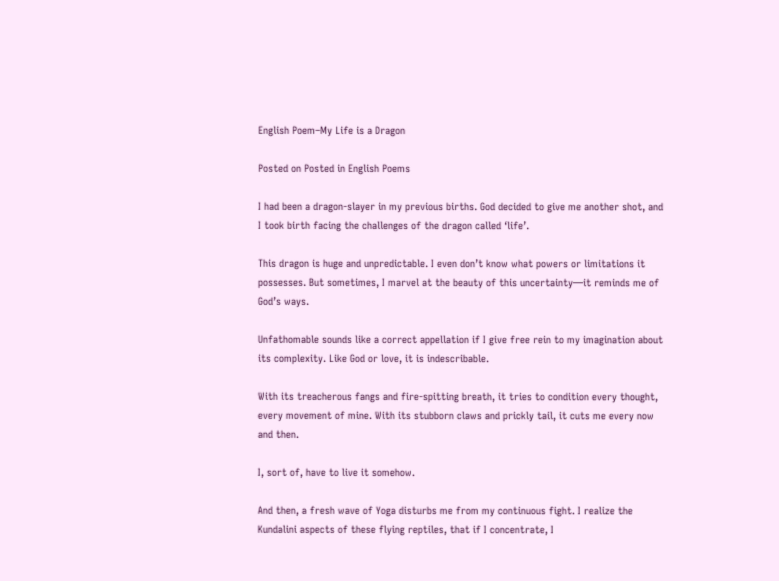English Poem–My Life is a Dragon

Posted on Posted in English Poems

I had been a dragon-slayer in my previous births. God decided to give me another shot, and I took birth facing the challenges of the dragon called ‘life’.

This dragon is huge and unpredictable. I even don’t know what powers or limitations it possesses. But sometimes, I marvel at the beauty of this uncertainty—it reminds me of God’s ways.

Unfathomable sounds like a correct appellation if I give free rein to my imagination about its complexity. Like God or love, it is indescribable.

With its treacherous fangs and fire-spitting breath, it tries to condition every thought, every movement of mine. With its stubborn claws and prickly tail, it cuts me every now and then.

I, sort of, have to live it somehow.

And then, a fresh wave of Yoga disturbs me from my continuous fight. I realize the Kundalini aspects of these flying reptiles, that if I concentrate, I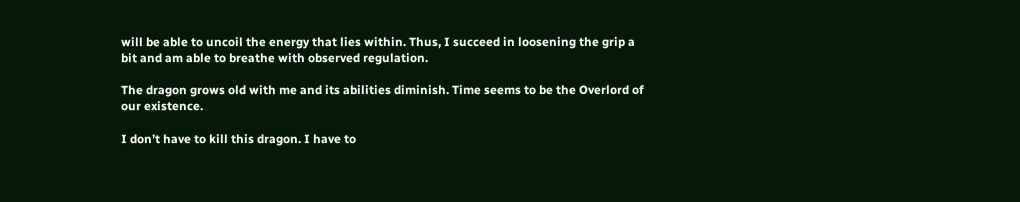will be able to uncoil the energy that lies within. Thus, I succeed in loosening the grip a bit and am able to breathe with observed regulation.

The dragon grows old with me and its abilities diminish. Time seems to be the Overlord of our existence.

I don’t have to kill this dragon. I have to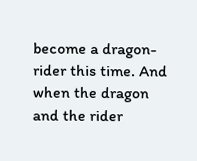become a dragon-rider this time. And when the dragon and the rider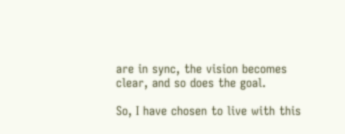are in sync, the vision becomes clear, and so does the goal.

So, I have chosen to live with this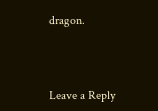dragon.



Leave a Reply